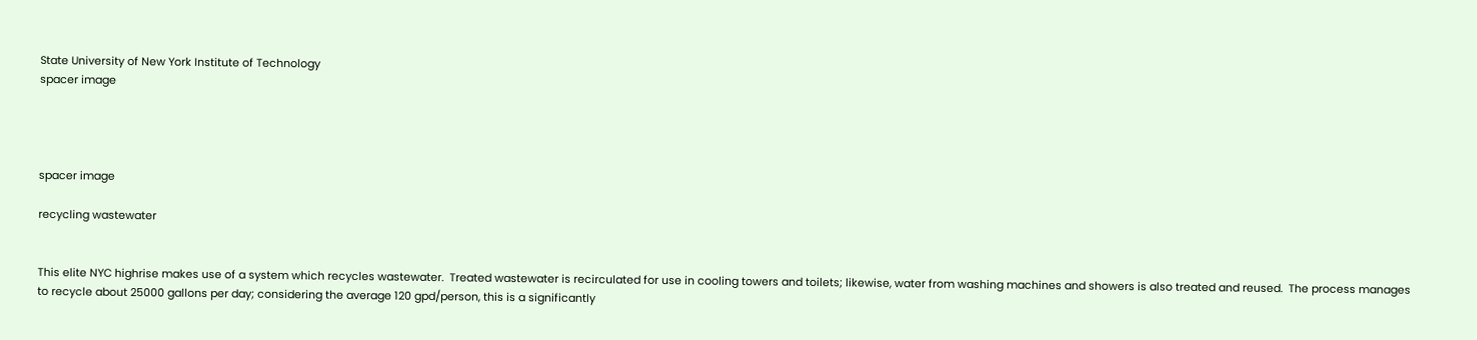State University of New York Institute of Technology
spacer image




spacer image

recycling wastewater


This elite NYC highrise makes use of a system which recycles wastewater.  Treated wastewater is recirculated for use in cooling towers and toilets; likewise, water from washing machines and showers is also treated and reused.  The process manages to recycle about 25000 gallons per day; considering the average 120 gpd/person, this is a significantly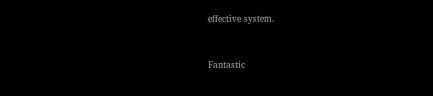effective system.


Fantastic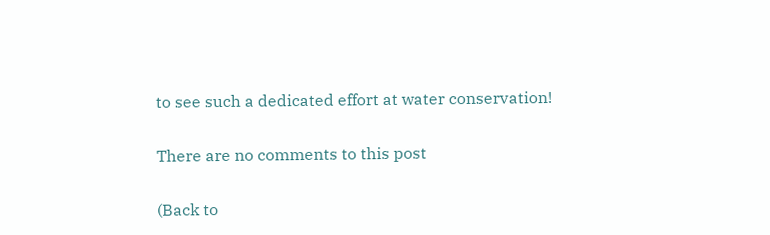to see such a dedicated effort at water conservation!

There are no comments to this post

(Back to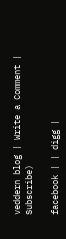veddern blog | Write a Comment | Subscribe)

facebook | | digg |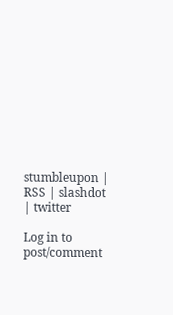stumbleupon | RSS | slashdot | twitter

Log in to post/comment